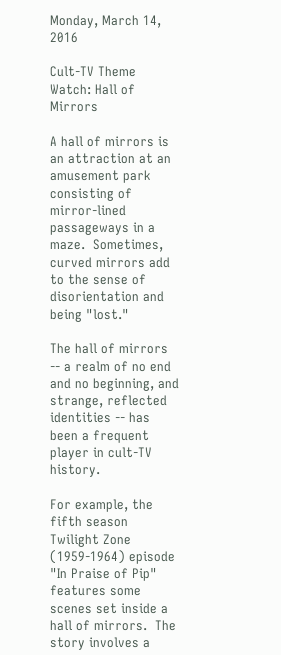Monday, March 14, 2016

Cult-TV Theme Watch: Hall of Mirrors

A hall of mirrors is an attraction at an amusement park consisting of mirror-lined passageways in a maze.  Sometimes, curved mirrors add to the sense of disorientation and being "lost."

The hall of mirrors -- a realm of no end and no beginning, and strange, reflected identities -- has been a frequent player in cult-TV history.

For example, the fifth season Twilight Zone (1959-1964) episode "In Praise of Pip" features some scenes set inside a hall of mirrors.  The story involves a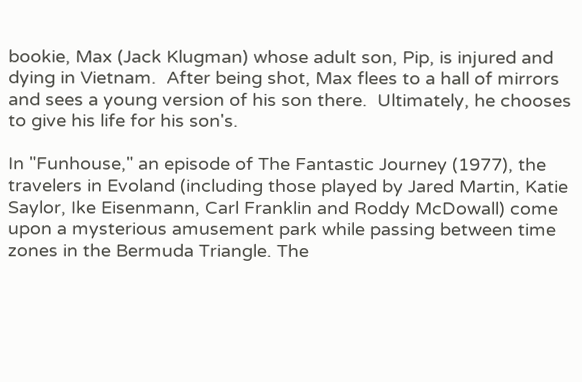bookie, Max (Jack Klugman) whose adult son, Pip, is injured and dying in Vietnam.  After being shot, Max flees to a hall of mirrors and sees a young version of his son there.  Ultimately, he chooses to give his life for his son's.

In "Funhouse," an episode of The Fantastic Journey (1977), the travelers in Evoland (including those played by Jared Martin, Katie Saylor, Ike Eisenmann, Carl Franklin and Roddy McDowall) come upon a mysterious amusement park while passing between time zones in the Bermuda Triangle. The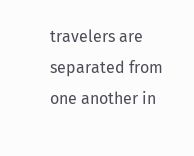travelers are separated from one another in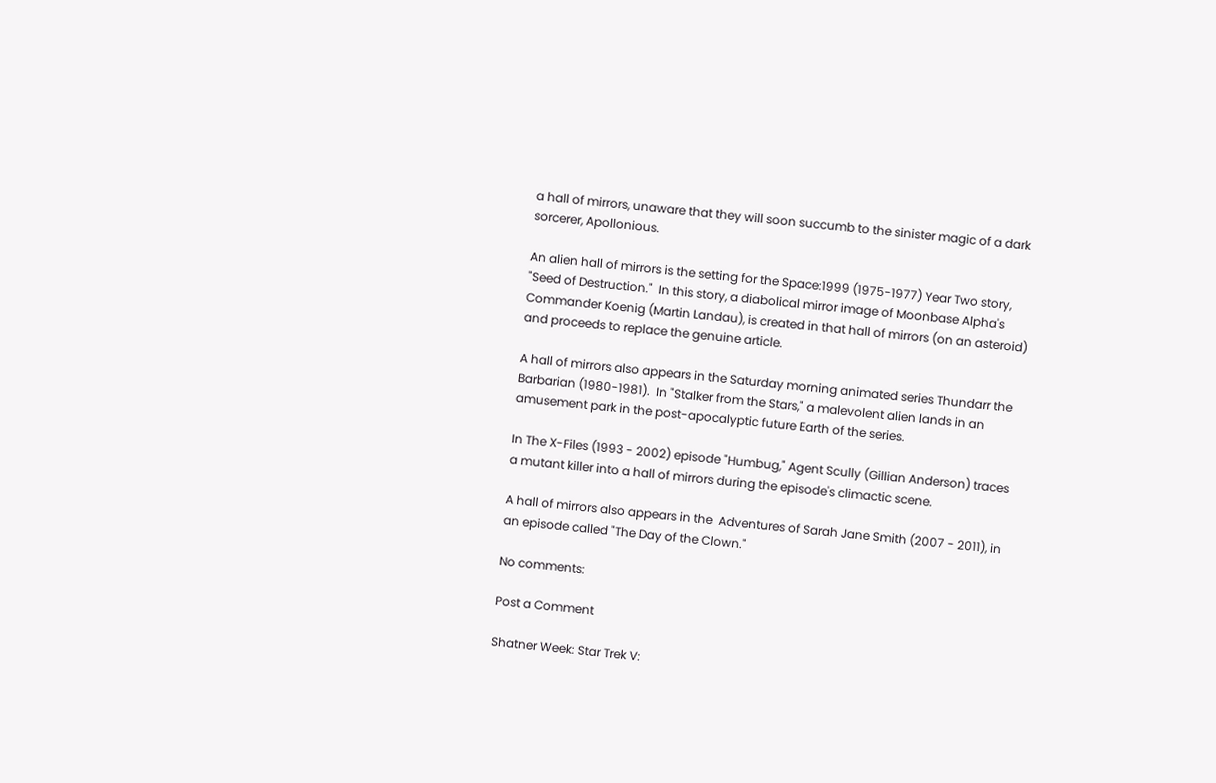a hall of mirrors, unaware that they will soon succumb to the sinister magic of a dark sorcerer, Apollonious.

An alien hall of mirrors is the setting for the Space:1999 (1975-1977) Year Two story, "Seed of Destruction."  In this story, a diabolical mirror image of Moonbase Alpha's Commander Koenig (Martin Landau), is created in that hall of mirrors (on an asteroid) and proceeds to replace the genuine article.

A hall of mirrors also appears in the Saturday morning animated series Thundarr the Barbarian (1980-1981).  In "Stalker from the Stars," a malevolent alien lands in an amusement park in the post-apocalyptic future Earth of the series.

In The X-Files (1993 - 2002) episode "Humbug," Agent Scully (Gillian Anderson) traces a mutant killer into a hall of mirrors during the episode's climactic scene.

A hall of mirrors also appears in the  Adventures of Sarah Jane Smith (2007 - 2011), in an episode called "The Day of the Clown."

No comments:

Post a Comment

Shatner Week: Star Trek V: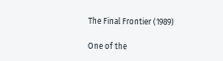The Final Frontier (1989)

One of the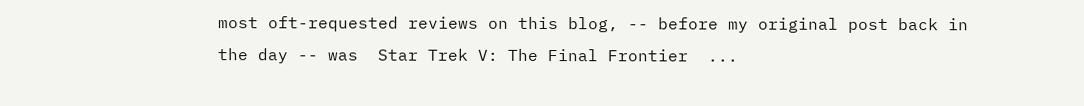most oft-requested reviews on this blog, -- before my original post back in the day -- was  Star Trek V: The Final Frontier  ...